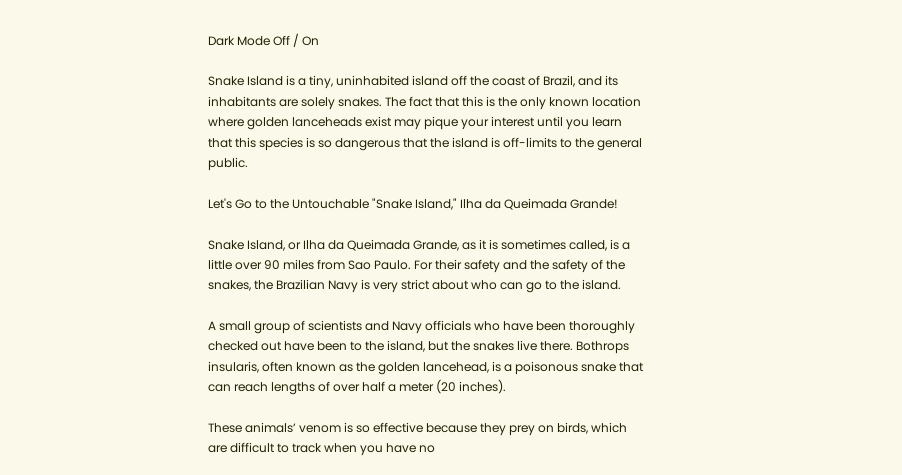Dark Mode Off / On

Snake Island is a tiny, uninhabited island off the coast of Brazil, and its inhabitants are solely snakes. The fact that this is the only known location where golden lanceheads exist may pique your interest until you learn that this species is so dangerous that the island is off-limits to the general public.

Let's Go to the Untouchable "Snake Island," Ilha da Queimada Grande!

Snake Island, or Ilha da Queimada Grande, as it is sometimes called, is a little over 90 miles from Sao Paulo. For their safety and the safety of the snakes, the Brazilian Navy is very strict about who can go to the island.

A small group of scientists and Navy officials who have been thoroughly checked out have been to the island, but the snakes live there. Bothrops insularis, often known as the golden lancehead, is a poisonous snake that can reach lengths of over half a meter (20 inches).

These animals’ venom is so effective because they prey on birds, which are difficult to track when you have no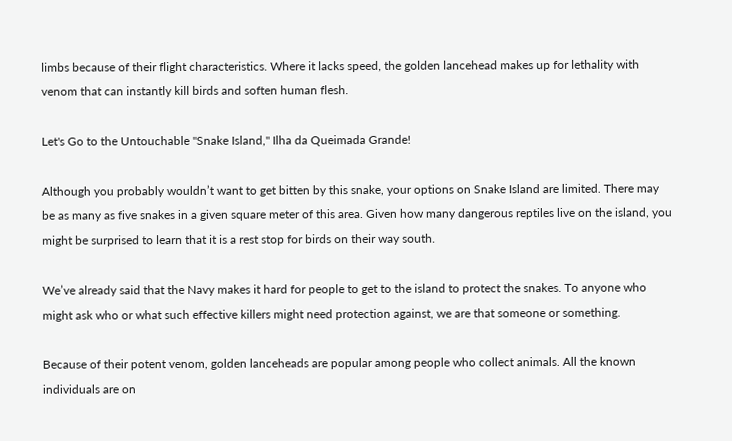limbs because of their flight characteristics. Where it lacks speed, the golden lancehead makes up for lethality with venom that can instantly kill birds and soften human flesh.

Let's Go to the Untouchable "Snake Island," Ilha da Queimada Grande!

Although you probably wouldn’t want to get bitten by this snake, your options on Snake Island are limited. There may be as many as five snakes in a given square meter of this area. Given how many dangerous reptiles live on the island, you might be surprised to learn that it is a rest stop for birds on their way south.

We’ve already said that the Navy makes it hard for people to get to the island to protect the snakes. To anyone who might ask who or what such effective killers might need protection against, we are that someone or something.

Because of their potent venom, golden lanceheads are popular among people who collect animals. All the known individuals are on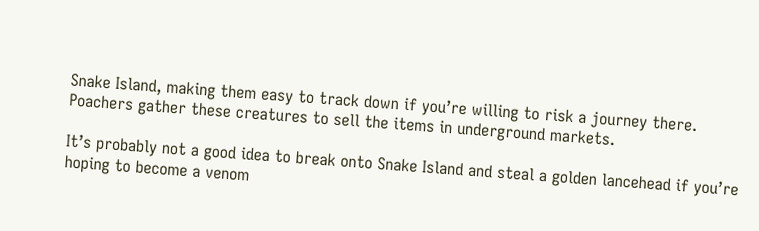Snake Island, making them easy to track down if you’re willing to risk a journey there. Poachers gather these creatures to sell the items in underground markets.

It’s probably not a good idea to break onto Snake Island and steal a golden lancehead if you’re hoping to become a venom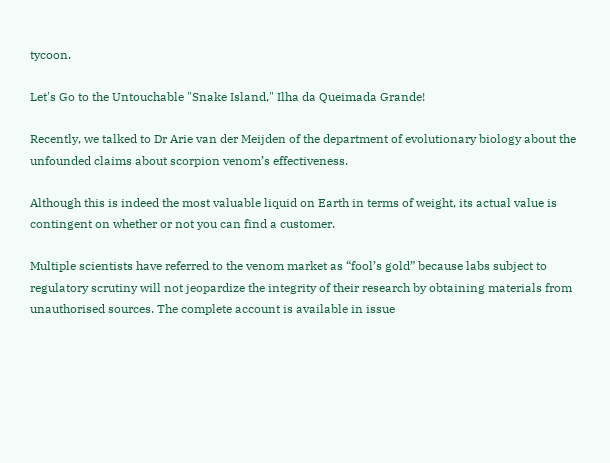tycoon.

Let's Go to the Untouchable "Snake Island," Ilha da Queimada Grande!

Recently, we talked to Dr Arie van der Meijden of the department of evolutionary biology about the unfounded claims about scorpion venom’s effectiveness.

Although this is indeed the most valuable liquid on Earth in terms of weight, its actual value is contingent on whether or not you can find a customer.

Multiple scientists have referred to the venom market as “fool’s gold” because labs subject to regulatory scrutiny will not jeopardize the integrity of their research by obtaining materials from unauthorised sources. The complete account is available in issue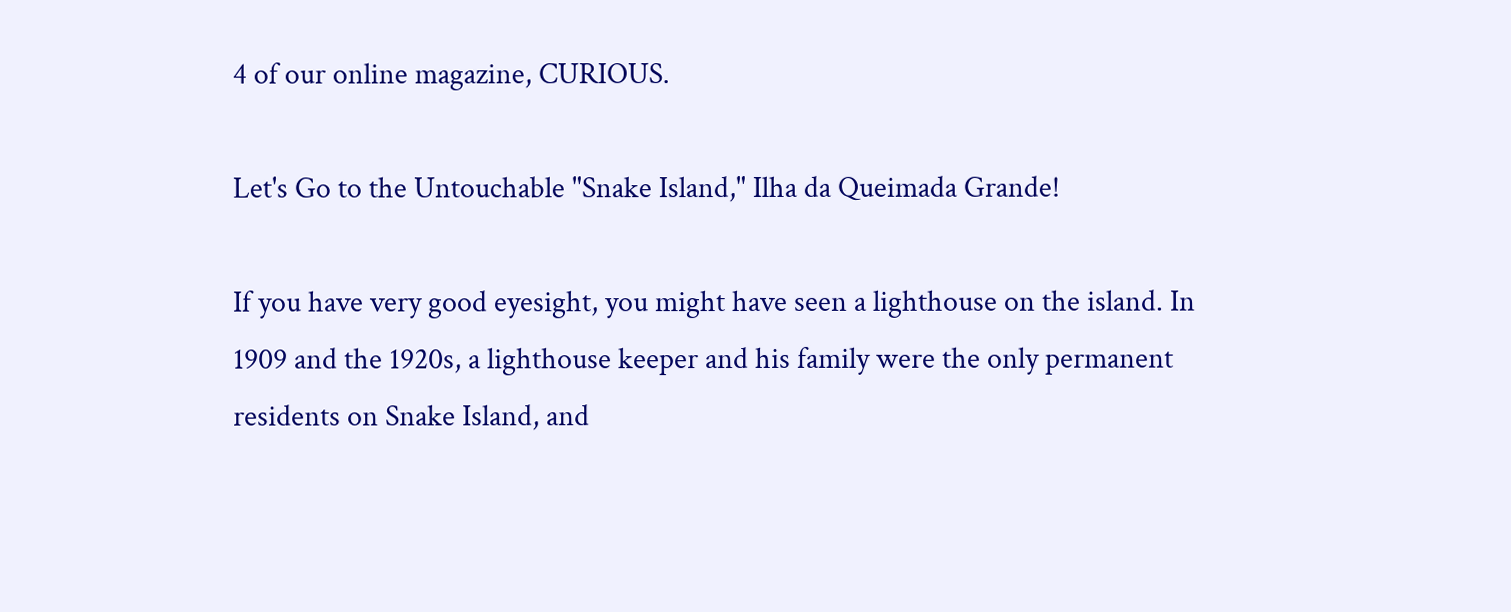4 of our online magazine, CURIOUS.

Let's Go to the Untouchable "Snake Island," Ilha da Queimada Grande!

If you have very good eyesight, you might have seen a lighthouse on the island. In 1909 and the 1920s, a lighthouse keeper and his family were the only permanent residents on Snake Island, and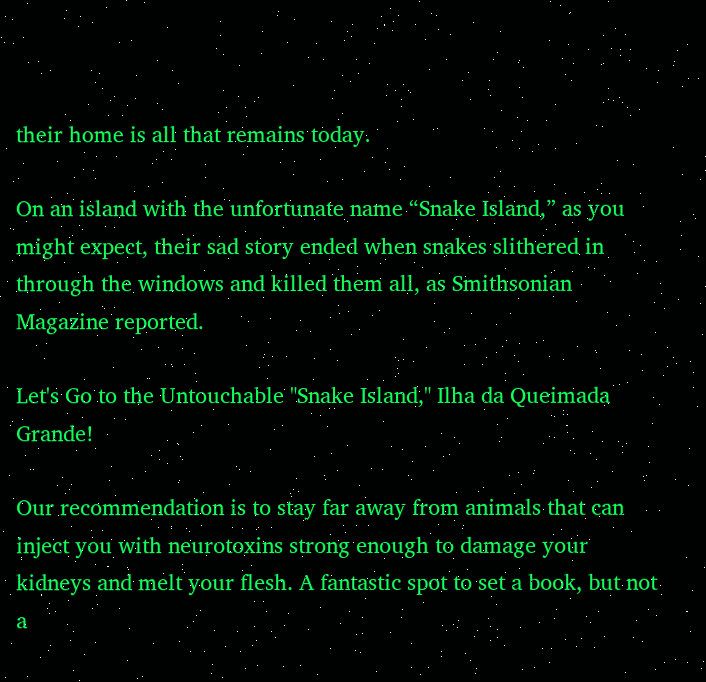their home is all that remains today.

On an island with the unfortunate name “Snake Island,” as you might expect, their sad story ended when snakes slithered in through the windows and killed them all, as Smithsonian Magazine reported.

Let's Go to the Untouchable "Snake Island," Ilha da Queimada Grande!

Our recommendation is to stay far away from animals that can inject you with neurotoxins strong enough to damage your kidneys and melt your flesh. A fantastic spot to set a book, but not a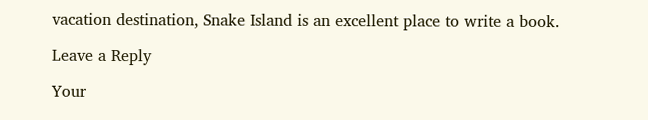vacation destination, Snake Island is an excellent place to write a book.

Leave a Reply

Your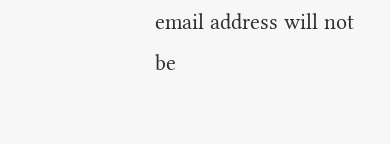email address will not be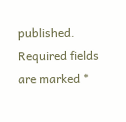published. Required fields are marked *